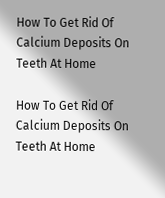How To Get Rid Of Calcium Deposits On Teeth At Home

How To Get Rid Of Calcium Deposits On Teeth At Home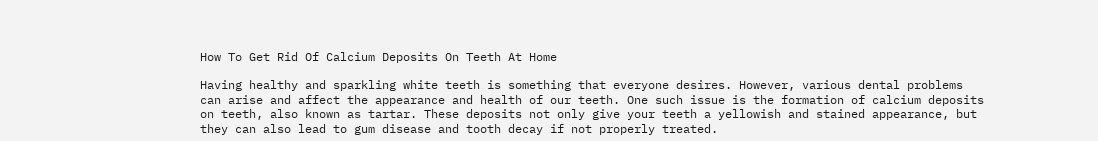How To Get Rid Of Calcium Deposits On Teeth At Home

Having healthy and sparkling white teeth is something that everyone desires. However, various dental problems can arise and affect the appearance and health of our teeth. One such issue is the formation of calcium deposits on teeth, also known as tartar. These deposits not only give your teeth a yellowish and stained appearance, but they can also lead to gum disease and tooth decay if not properly treated.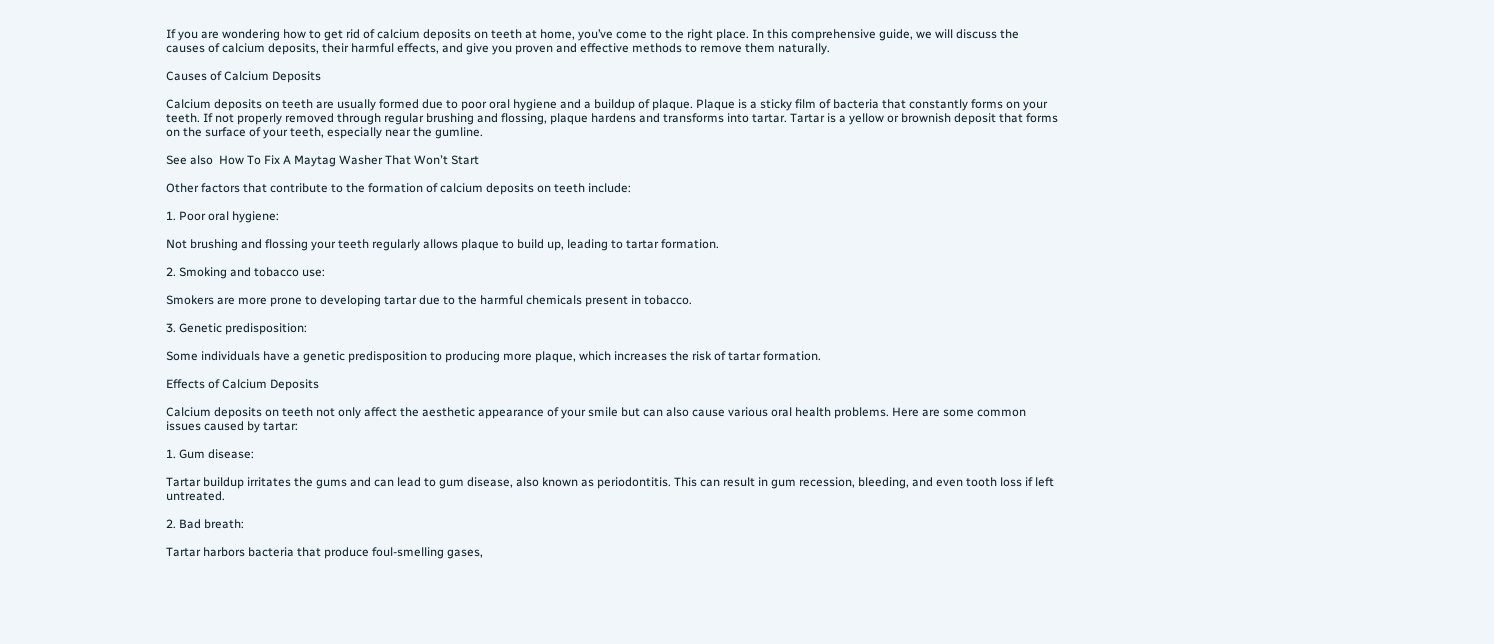If you are wondering how to get rid of calcium deposits on teeth at home, you’ve come to the right place. In this comprehensive guide, we will discuss the causes of calcium deposits, their harmful effects, and give you proven and effective methods to remove them naturally.

Causes of Calcium Deposits

Calcium deposits on teeth are usually formed due to poor oral hygiene and a buildup of plaque. Plaque is a sticky film of bacteria that constantly forms on your teeth. If not properly removed through regular brushing and flossing, plaque hardens and transforms into tartar. Tartar is a yellow or brownish deposit that forms on the surface of your teeth, especially near the gumline.

See also  How To Fix A Maytag Washer That Wonʼt Start

Other factors that contribute to the formation of calcium deposits on teeth include:

1. Poor oral hygiene:

Not brushing and flossing your teeth regularly allows plaque to build up, leading to tartar formation.

2. Smoking and tobacco use:

Smokers are more prone to developing tartar due to the harmful chemicals present in tobacco.

3. Genetic predisposition:

Some individuals have a genetic predisposition to producing more plaque, which increases the risk of tartar formation.

Effects of Calcium Deposits

Calcium deposits on teeth not only affect the aesthetic appearance of your smile but can also cause various oral health problems. Here are some common issues caused by tartar:

1. Gum disease:

Tartar buildup irritates the gums and can lead to gum disease, also known as periodontitis. This can result in gum recession, bleeding, and even tooth loss if left untreated.

2. Bad breath:

Tartar harbors bacteria that produce foul-smelling gases,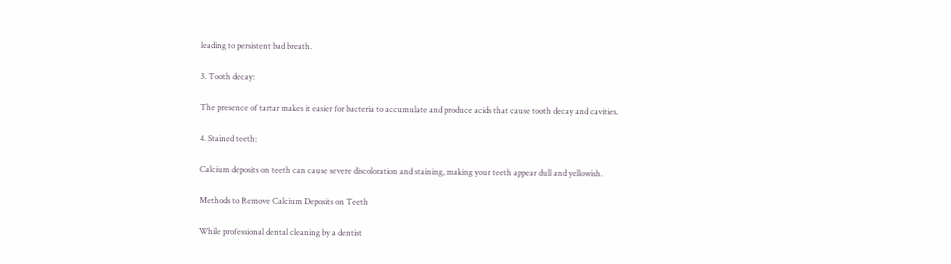leading to persistent bad breath.

3. Tooth decay:

The presence of tartar makes it easier for bacteria to accumulate and produce acids that cause tooth decay and cavities.

4. Stained teeth:

Calcium deposits on teeth can cause severe discoloration and staining, making your teeth appear dull and yellowish.

Methods to Remove Calcium Deposits on Teeth

While professional dental cleaning by a dentist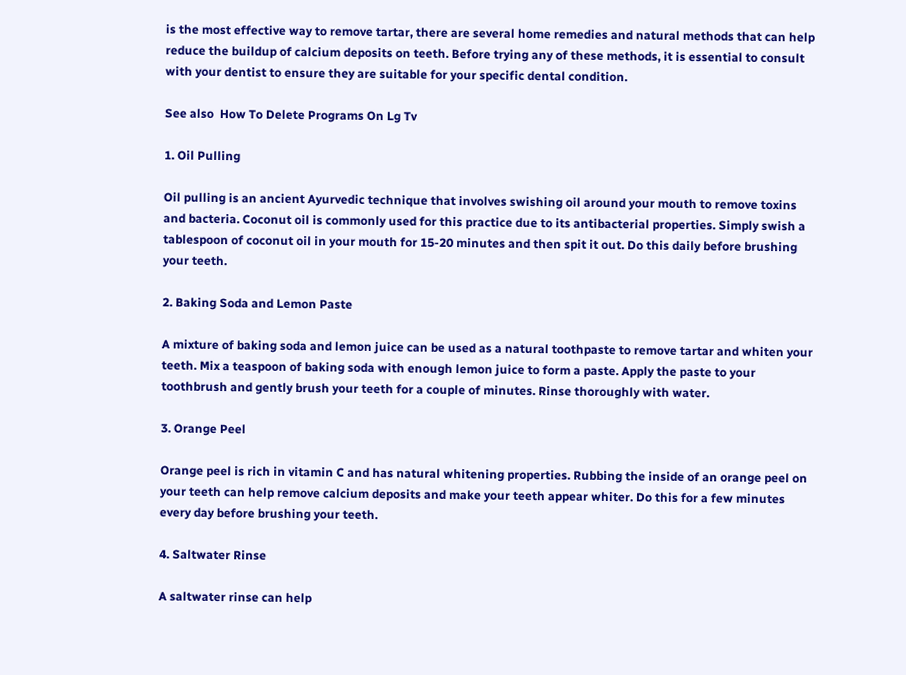is the most effective way to remove tartar, there are several home remedies and natural methods that can help reduce the buildup of calcium deposits on teeth. Before trying any of these methods, it is essential to consult with your dentist to ensure they are suitable for your specific dental condition.

See also  How To Delete Programs On Lg Tv

1. Oil Pulling

Oil pulling is an ancient Ayurvedic technique that involves swishing oil around your mouth to remove toxins and bacteria. Coconut oil is commonly used for this practice due to its antibacterial properties. Simply swish a tablespoon of coconut oil in your mouth for 15-20 minutes and then spit it out. Do this daily before brushing your teeth.

2. Baking Soda and Lemon Paste

A mixture of baking soda and lemon juice can be used as a natural toothpaste to remove tartar and whiten your teeth. Mix a teaspoon of baking soda with enough lemon juice to form a paste. Apply the paste to your toothbrush and gently brush your teeth for a couple of minutes. Rinse thoroughly with water.

3. Orange Peel

Orange peel is rich in vitamin C and has natural whitening properties. Rubbing the inside of an orange peel on your teeth can help remove calcium deposits and make your teeth appear whiter. Do this for a few minutes every day before brushing your teeth.

4. Saltwater Rinse

A saltwater rinse can help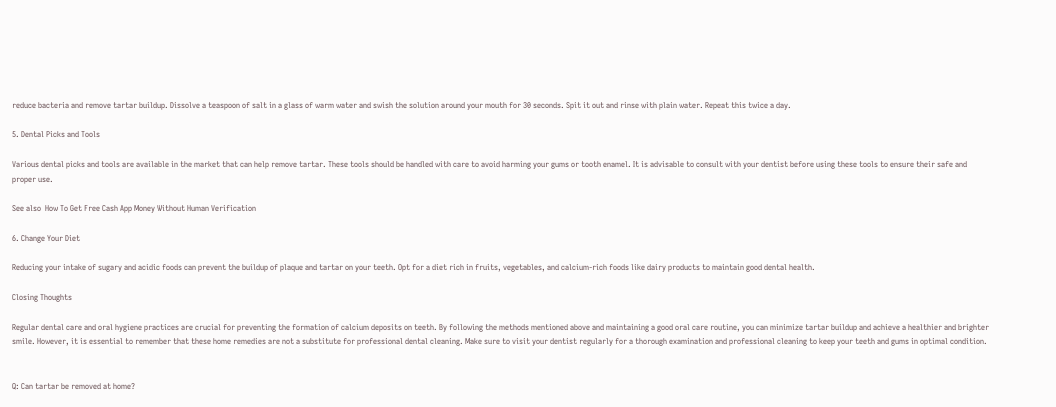reduce bacteria and remove tartar buildup. Dissolve a teaspoon of salt in a glass of warm water and swish the solution around your mouth for 30 seconds. Spit it out and rinse with plain water. Repeat this twice a day.

5. Dental Picks and Tools

Various dental picks and tools are available in the market that can help remove tartar. These tools should be handled with care to avoid harming your gums or tooth enamel. It is advisable to consult with your dentist before using these tools to ensure their safe and proper use.

See also  How To Get Free Cash App Money Without Human Verification

6. Change Your Diet

Reducing your intake of sugary and acidic foods can prevent the buildup of plaque and tartar on your teeth. Opt for a diet rich in fruits, vegetables, and calcium-rich foods like dairy products to maintain good dental health.

Closing Thoughts

Regular dental care and oral hygiene practices are crucial for preventing the formation of calcium deposits on teeth. By following the methods mentioned above and maintaining a good oral care routine, you can minimize tartar buildup and achieve a healthier and brighter smile. However, it is essential to remember that these home remedies are not a substitute for professional dental cleaning. Make sure to visit your dentist regularly for a thorough examination and professional cleaning to keep your teeth and gums in optimal condition.


Q: Can tartar be removed at home?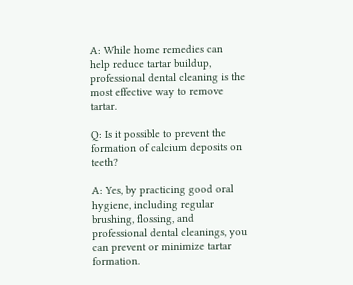A: While home remedies can help reduce tartar buildup, professional dental cleaning is the most effective way to remove tartar.

Q: Is it possible to prevent the formation of calcium deposits on teeth?

A: Yes, by practicing good oral hygiene, including regular brushing, flossing, and professional dental cleanings, you can prevent or minimize tartar formation.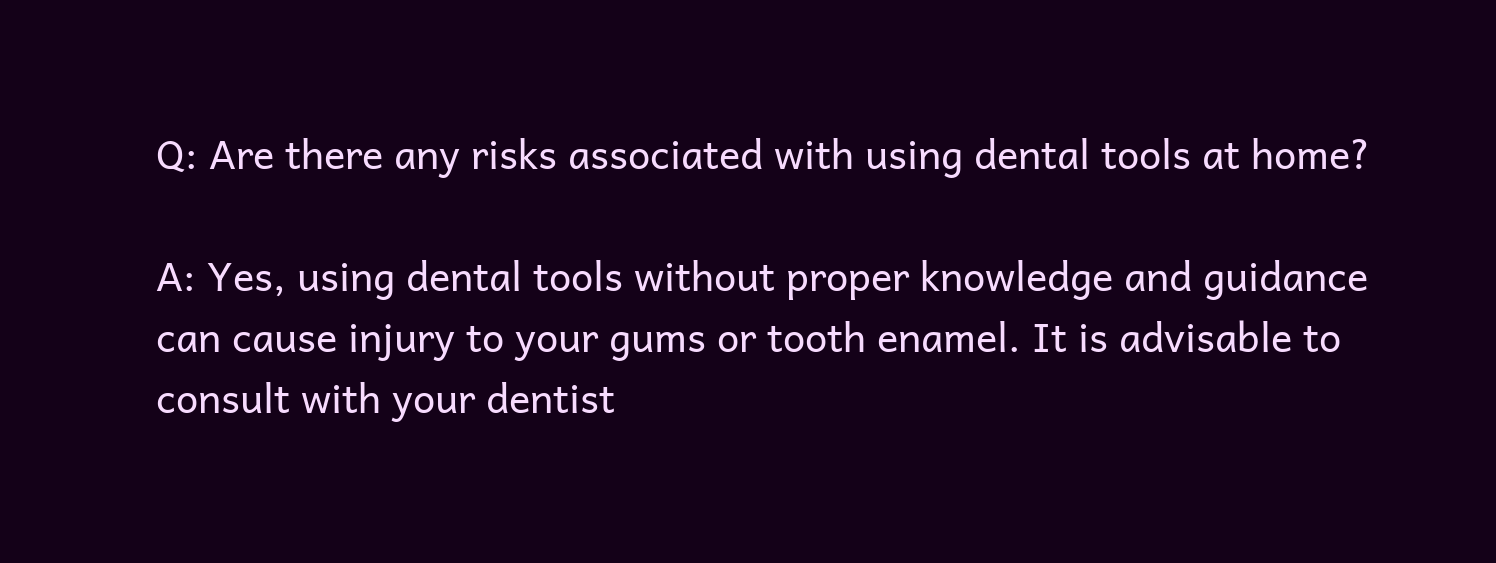Q: Are there any risks associated with using dental tools at home?

A: Yes, using dental tools without proper knowledge and guidance can cause injury to your gums or tooth enamel. It is advisable to consult with your dentist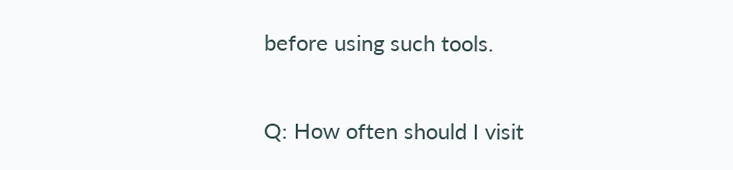before using such tools.

Q: How often should I visit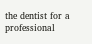the dentist for a professional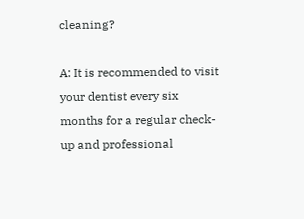cleaning?

A: It is recommended to visit your dentist every six months for a regular check-up and professional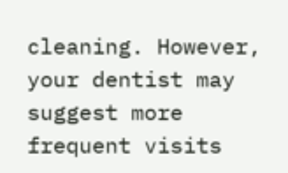cleaning. However, your dentist may suggest more frequent visits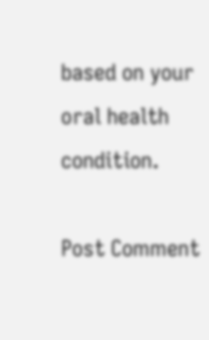based on your oral health condition.

Post Comment